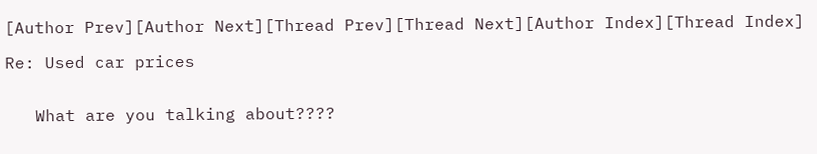[Author Prev][Author Next][Thread Prev][Thread Next][Author Index][Thread Index]

Re: Used car prices


   What are you talking about????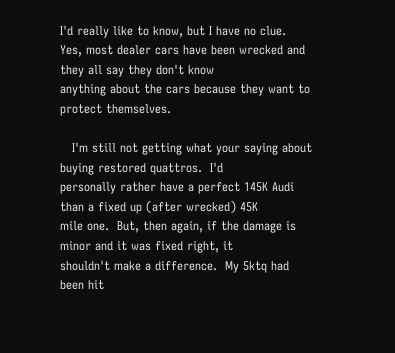I'd really like to know, but I have no clue.
Yes, most dealer cars have been wrecked and they all say they don't know
anything about the cars because they want to protect themselves.

   I'm still not getting what your saying about buying restored quattros.  I'd
personally rather have a perfect 145K Audi than a fixed up (after wrecked) 45K
mile one.  But, then again, if the damage is minor and it was fixed right, it
shouldn't make a difference.  My 5ktq had been hit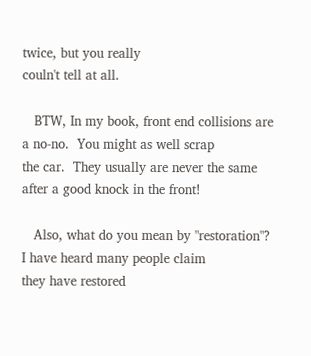twice, but you really
couln't tell at all.

   BTW, In my book, front end collisions are a no-no.  You might as well scrap
the car.  They usually are never the same after a good knock in the front!

   Also, what do you mean by "restoration"?  I have heard many people claim
they have restored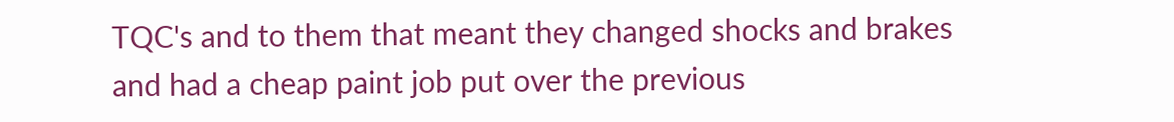TQC's and to them that meant they changed shocks and brakes
and had a cheap paint job put over the previous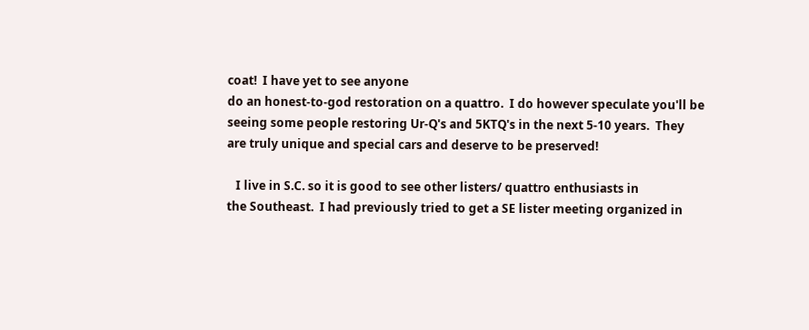coat!  I have yet to see anyone
do an honest-to-god restoration on a quattro.  I do however speculate you'll be
seeing some people restoring Ur-Q's and 5KTQ's in the next 5-10 years.  They
are truly unique and special cars and deserve to be preserved!

   I live in S.C. so it is good to see other listers/ quattro enthusiasts in
the Southeast.  I had previously tried to get a SE lister meeting organized in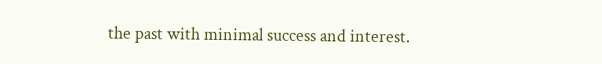the past with minimal success and interest.